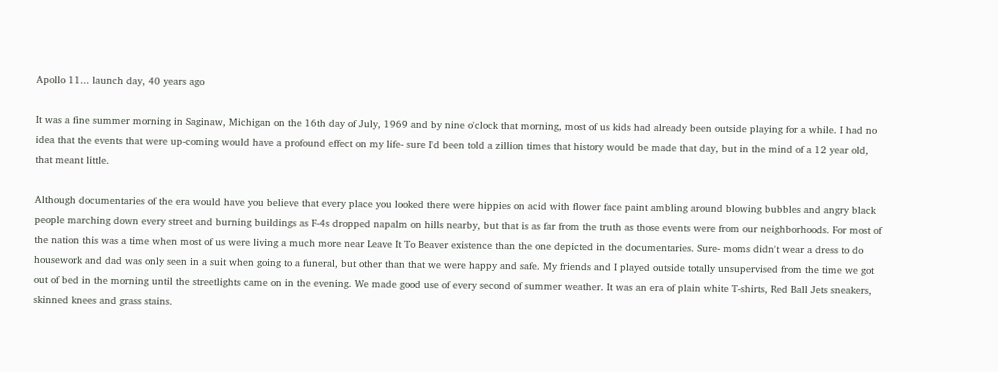Apollo 11... launch day, 40 years ago

It was a fine summer morning in Saginaw, Michigan on the 16th day of July, 1969 and by nine o'clock that morning, most of us kids had already been outside playing for a while. I had no idea that the events that were up-coming would have a profound effect on my life- sure I'd been told a zillion times that history would be made that day, but in the mind of a 12 year old, that meant little.

Although documentaries of the era would have you believe that every place you looked there were hippies on acid with flower face paint ambling around blowing bubbles and angry black people marching down every street and burning buildings as F-4s dropped napalm on hills nearby, but that is as far from the truth as those events were from our neighborhoods. For most of the nation this was a time when most of us were living a much more near Leave It To Beaver existence than the one depicted in the documentaries. Sure- moms didn't wear a dress to do housework and dad was only seen in a suit when going to a funeral, but other than that we were happy and safe. My friends and I played outside totally unsupervised from the time we got out of bed in the morning until the streetlights came on in the evening. We made good use of every second of summer weather. It was an era of plain white T-shirts, Red Ball Jets sneakers, skinned knees and grass stains.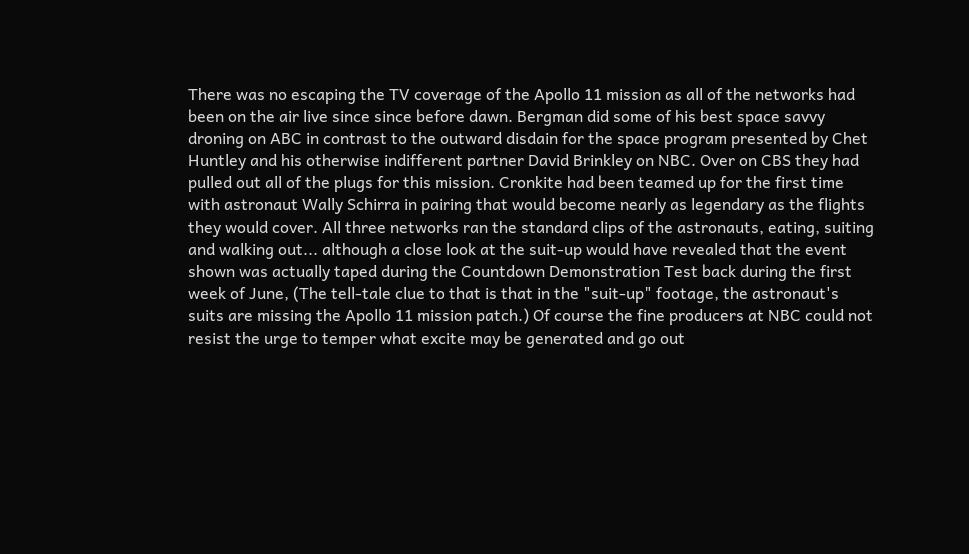There was no escaping the TV coverage of the Apollo 11 mission as all of the networks had been on the air live since since before dawn. Bergman did some of his best space savvy droning on ABC in contrast to the outward disdain for the space program presented by Chet Huntley and his otherwise indifferent partner David Brinkley on NBC. Over on CBS they had pulled out all of the plugs for this mission. Cronkite had been teamed up for the first time with astronaut Wally Schirra in pairing that would become nearly as legendary as the flights they would cover. All three networks ran the standard clips of the astronauts, eating, suiting and walking out... although a close look at the suit-up would have revealed that the event shown was actually taped during the Countdown Demonstration Test back during the first week of June, (The tell-tale clue to that is that in the "suit-up" footage, the astronaut's suits are missing the Apollo 11 mission patch.) Of course the fine producers at NBC could not resist the urge to temper what excite may be generated and go out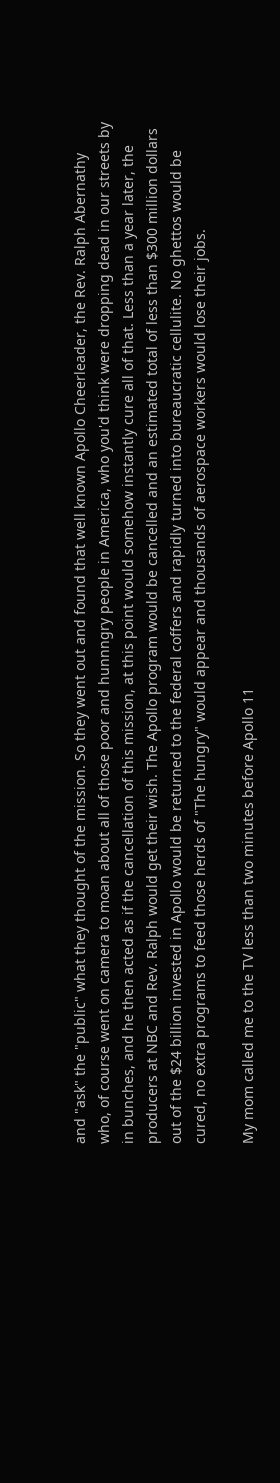and "ask" the "public" what they thought of the mission. So they went out and found that well known Apollo Cheerleader, the Rev. Ralph Abernathy who, of course went on camera to moan about all of those poor and hunnngry people in America, who you'd think were dropping dead in our streets by in bunches, and he then acted as if the cancellation of this mission, at this point would somehow instantly cure all of that. Less than a year later, the producers at NBC and Rev. Ralph would get their wish. The Apollo program would be cancelled and an estimated total of less than $300 million dollars out of the $24 billion invested in Apollo would be returned to the federal coffers and rapidly turned into bureaucratic cellulite. No ghettos would be cured, no extra programs to feed those herds of "The hungry" would appear and thousands of aerospace workers would lose their jobs.

My mom called me to the TV less than two minutes before Apollo 11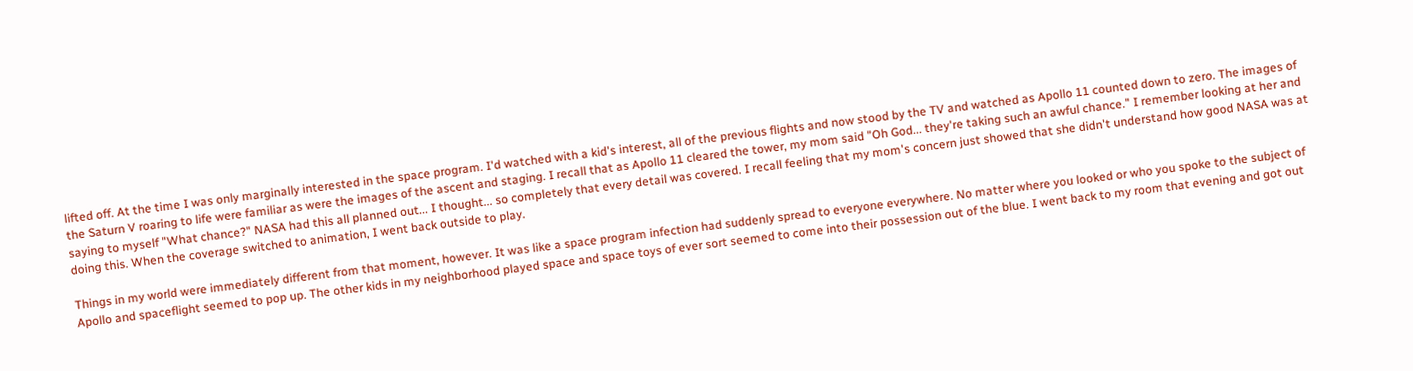lifted off. At the time I was only marginally interested in the space program. I'd watched with a kid's interest, all of the previous flights and now stood by the TV and watched as Apollo 11 counted down to zero. The images of the Saturn V roaring to life were familiar as were the images of the ascent and staging. I recall that as Apollo 11 cleared the tower, my mom said "Oh God... they're taking such an awful chance." I remember looking at her and saying to myself "What chance?" NASA had this all planned out... I thought... so completely that every detail was covered. I recall feeling that my mom's concern just showed that she didn't understand how good NASA was at doing this. When the coverage switched to animation, I went back outside to play.

Things in my world were immediately different from that moment, however. It was like a space program infection had suddenly spread to everyone everywhere. No matter where you looked or who you spoke to the subject of Apollo and spaceflight seemed to pop up. The other kids in my neighborhood played space and space toys of ever sort seemed to come into their possession out of the blue. I went back to my room that evening and got out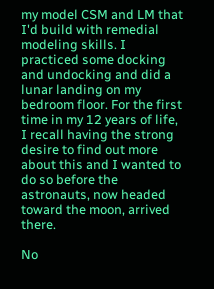my model CSM and LM that I'd build with remedial modeling skills. I practiced some docking and undocking and did a lunar landing on my bedroom floor. For the first time in my 12 years of life, I recall having the strong desire to find out more about this and I wanted to do so before the astronauts, now headed toward the moon, arrived there.

No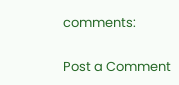comments:

Post a Comment